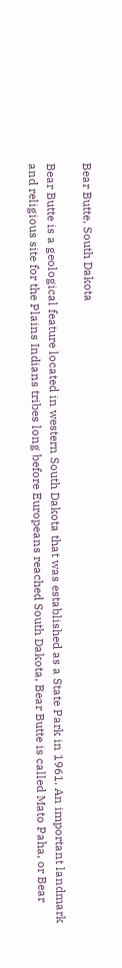Bear Butte, South Dakota

Bear Butte is a geological feature located in western South Dakota that was established as a State Park in 1961. An important landmark and religious site for the Plains Indians tribes long before Europeans reached South Dakota, Bear Butte is called Mato Paha, or Bear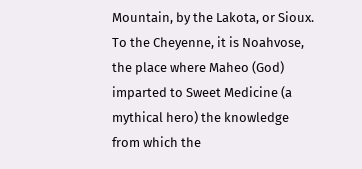Mountain, by the Lakota, or Sioux. To the Cheyenne, it is Noahvose, the place where Maheo (God) imparted to Sweet Medicine (a mythical hero) the knowledge from which the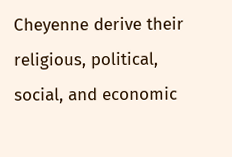Cheyenne derive their religious, political, social, and economic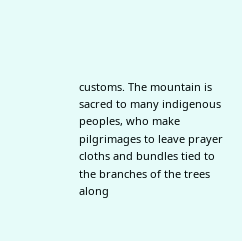customs. The mountain is sacred to many indigenous peoples, who make pilgrimages to leave prayer cloths and bundles tied to the branches of the trees along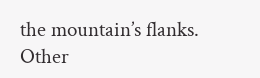the mountain’s flanks. Other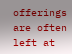offerings are often left at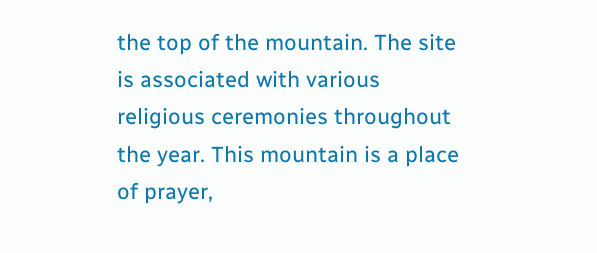the top of the mountain. The site is associated with various religious ceremonies throughout the year. This mountain is a place of prayer,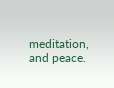meditation, and peace.